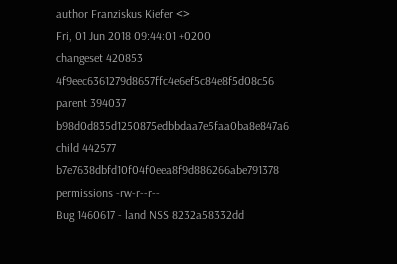author Franziskus Kiefer <>
Fri, 01 Jun 2018 09:44:01 +0200
changeset 420853 4f9eec6361279d8657ffc4e6ef5c84e8f5d08c56
parent 394037 b98d0d835d1250875edbbdaa7e5faa0ba8e847a6
child 442577 b7e7638dbfd10f04f0eea8f9d886266abe791378
permissions -rw-r--r--
Bug 1460617 - land NSS 8232a58332dd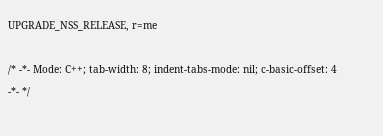UPGRADE_NSS_RELEASE, r=me

/* -*- Mode: C++; tab-width: 8; indent-tabs-mode: nil; c-basic-offset: 4 -*- */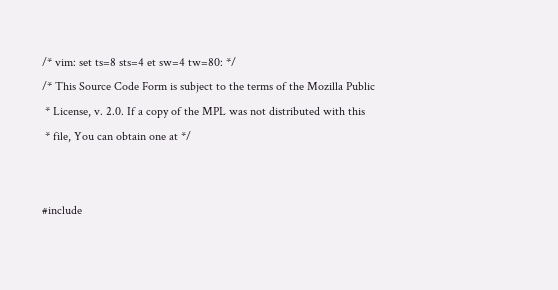/* vim: set ts=8 sts=4 et sw=4 tw=80: */
/* This Source Code Form is subject to the terms of the Mozilla Public
 * License, v. 2.0. If a copy of the MPL was not distributed with this
 * file, You can obtain one at */


#include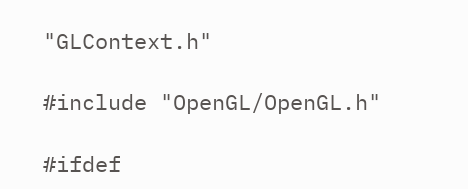"GLContext.h"

#include "OpenGL/OpenGL.h"

#ifdef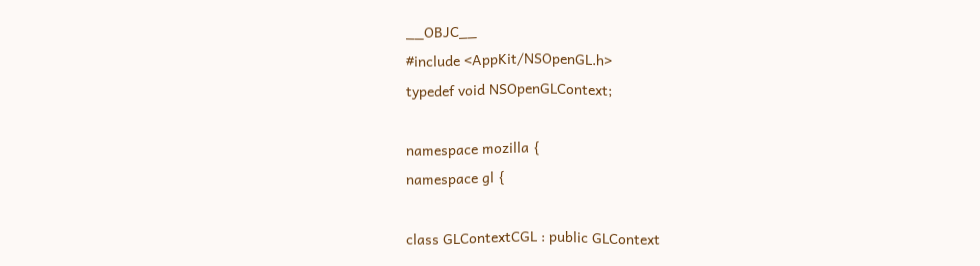__OBJC__
#include <AppKit/NSOpenGL.h>
typedef void NSOpenGLContext;

namespace mozilla {
namespace gl {

class GLContextCGL : public GLContext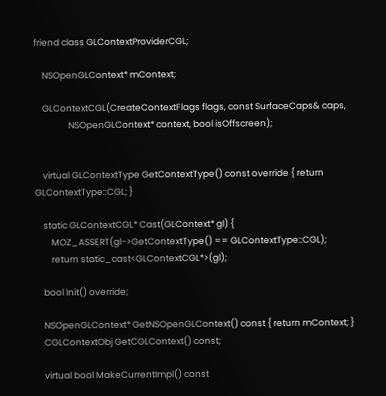friend class GLContextProviderCGL;

    NSOpenGLContext* mContext;

    GLContextCGL(CreateContextFlags flags, const SurfaceCaps& caps,
                 NSOpenGLContext* context, bool isOffscreen);


    virtual GLContextType GetContextType() const override { return GLContextType::CGL; }

    static GLContextCGL* Cast(GLContext* gl) {
        MOZ_ASSERT(gl->GetContextType() == GLContextType::CGL);
        return static_cast<GLContextCGL*>(gl);

    bool Init() override;

    NSOpenGLContext* GetNSOpenGLContext() const { return mContext; }
    CGLContextObj GetCGLContext() const;

    virtual bool MakeCurrentImpl() const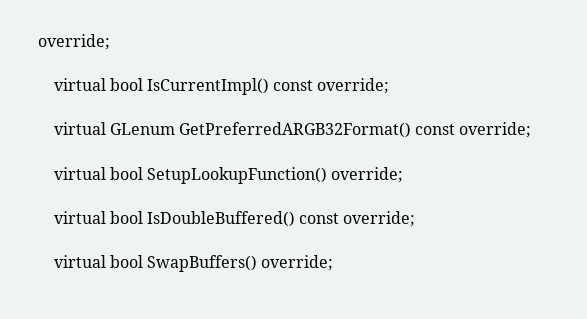override;

    virtual bool IsCurrentImpl() const override;

    virtual GLenum GetPreferredARGB32Format() const override;

    virtual bool SetupLookupFunction() override;

    virtual bool IsDoubleBuffered() const override;

    virtual bool SwapBuffers() override;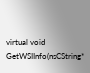virtual void GetWSIInfo(nsCString*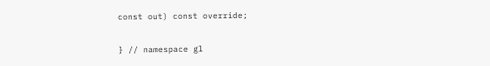const out) const override;

} // namespace gl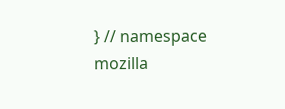} // namespace mozilla